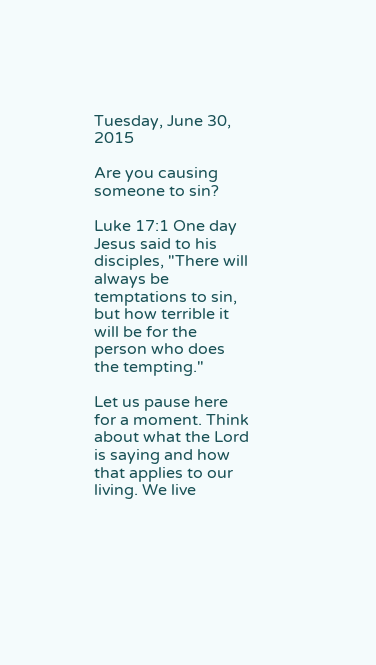Tuesday, June 30, 2015

Are you causing someone to sin?

Luke 17:1 One day Jesus said to his disciples, "There will always be temptations to sin, but how terrible it will be for the person who does the tempting."

Let us pause here for a moment. Think about what the Lord is saying and how that applies to our living. We live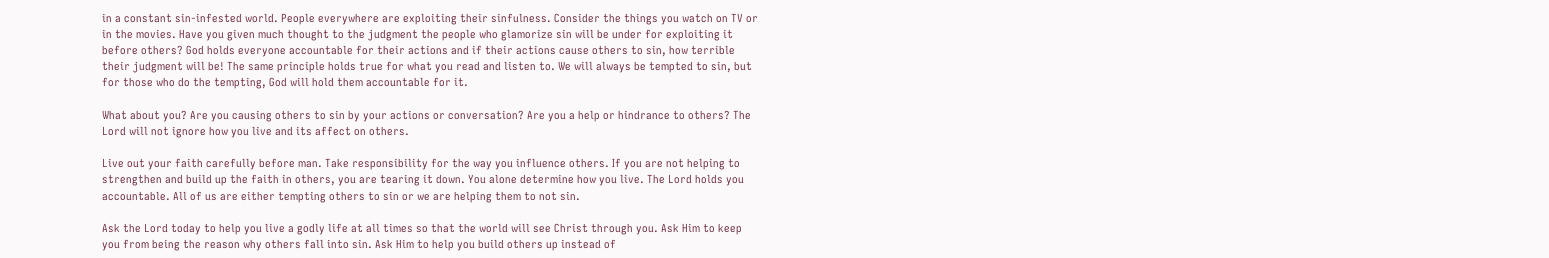in a constant sin-infested world. People everywhere are exploiting their sinfulness. Consider the things you watch on TV or in the movies. Have you given much thought to the judgment the people who glamorize sin will be under for exploiting it before others? God holds everyone accountable for their actions and if their actions cause others to sin, how terrible their judgment will be! The same principle holds true for what you read and listen to. We will always be tempted to sin, but for those who do the tempting, God will hold them accountable for it.

What about you? Are you causing others to sin by your actions or conversation? Are you a help or hindrance to others? The Lord will not ignore how you live and its affect on others.

Live out your faith carefully before man. Take responsibility for the way you influence others. If you are not helping to strengthen and build up the faith in others, you are tearing it down. You alone determine how you live. The Lord holds you accountable. All of us are either tempting others to sin or we are helping them to not sin.

Ask the Lord today to help you live a godly life at all times so that the world will see Christ through you. Ask Him to keep you from being the reason why others fall into sin. Ask Him to help you build others up instead of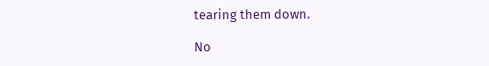tearing them down.

No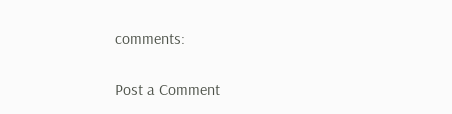comments:

Post a Comment